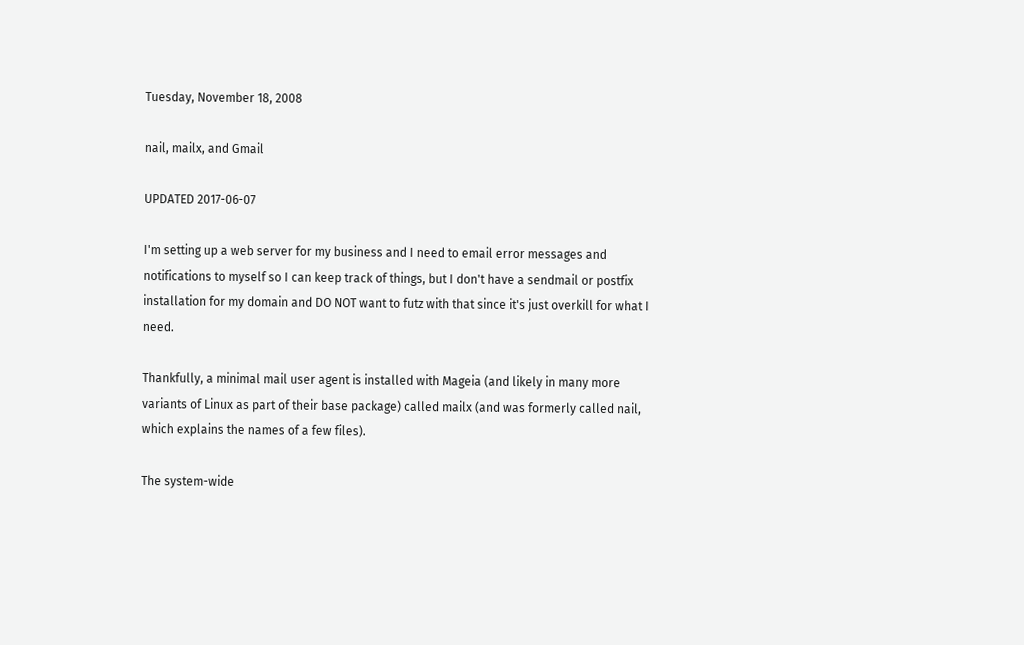Tuesday, November 18, 2008

nail, mailx, and Gmail

UPDATED 2017-06-07

I'm setting up a web server for my business and I need to email error messages and notifications to myself so I can keep track of things, but I don't have a sendmail or postfix installation for my domain and DO NOT want to futz with that since it's just overkill for what I need.

Thankfully, a minimal mail user agent is installed with Mageia (and likely in many more variants of Linux as part of their base package) called mailx (and was formerly called nail, which explains the names of a few files).

The system-wide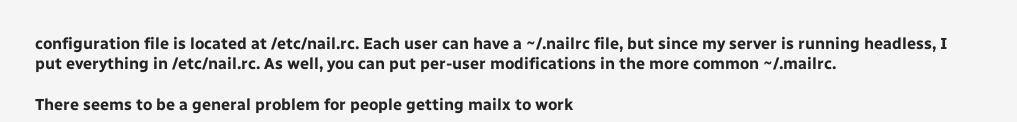configuration file is located at /etc/nail.rc. Each user can have a ~/.nailrc file, but since my server is running headless, I put everything in /etc/nail.rc. As well, you can put per-user modifications in the more common ~/.mailrc.

There seems to be a general problem for people getting mailx to work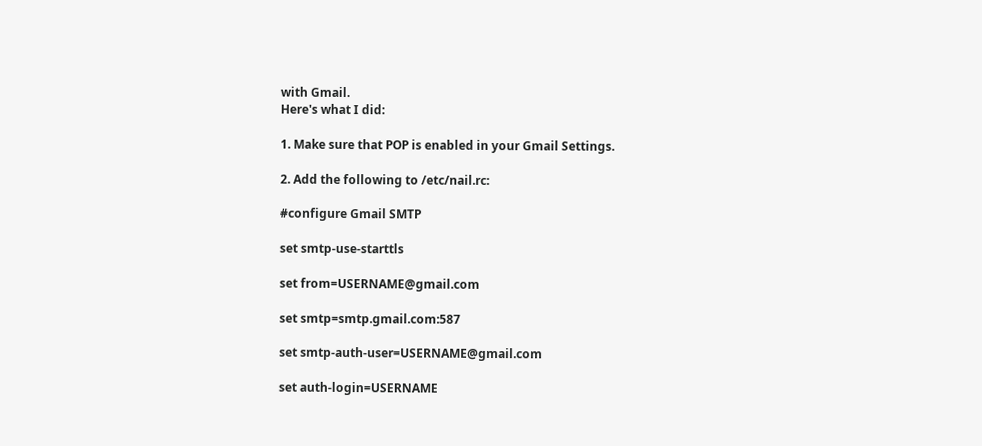with Gmail.
Here's what I did:

1. Make sure that POP is enabled in your Gmail Settings.

2. Add the following to /etc/nail.rc:

#configure Gmail SMTP

set smtp-use-starttls

set from=USERNAME@gmail.com

set smtp=smtp.gmail.com:587

set smtp-auth-user=USERNAME@gmail.com

set auth-login=USERNAME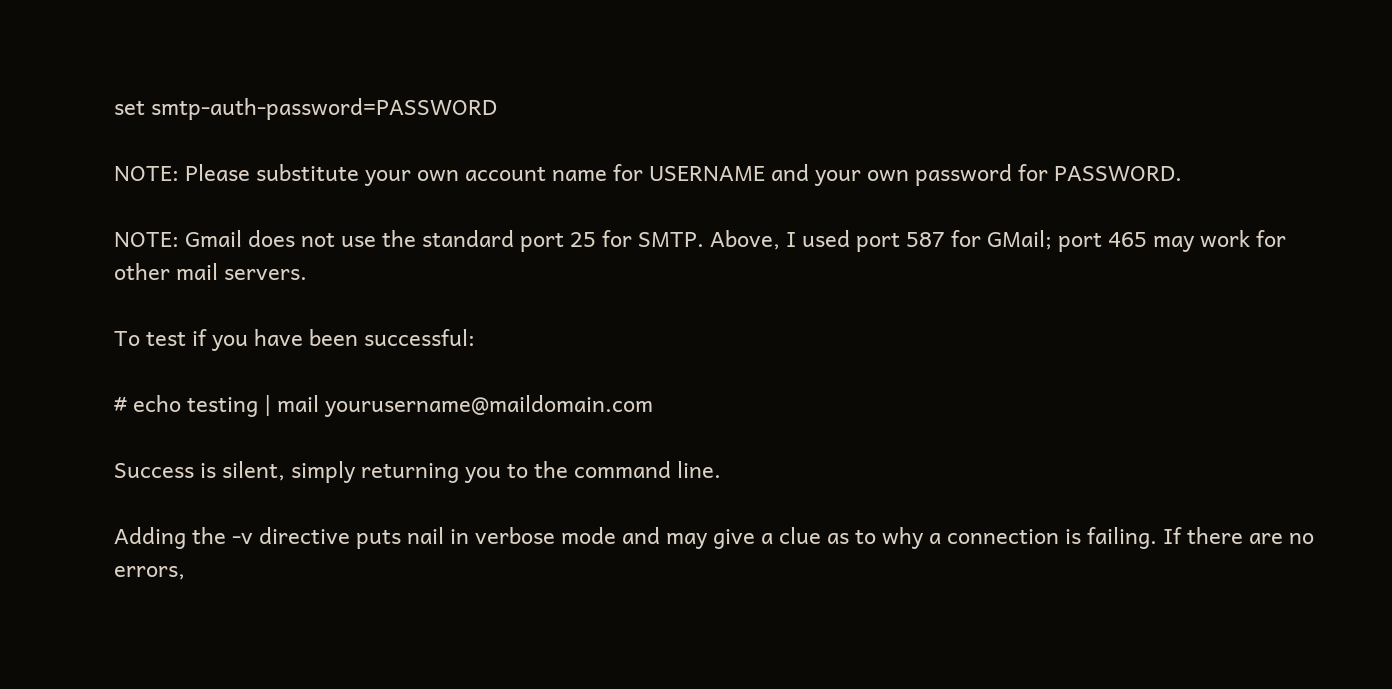set smtp-auth-password=PASSWORD

NOTE: Please substitute your own account name for USERNAME and your own password for PASSWORD.

NOTE: Gmail does not use the standard port 25 for SMTP. Above, I used port 587 for GMail; port 465 may work for other mail servers.

To test if you have been successful:

# echo testing | mail yourusername@maildomain.com

Success is silent, simply returning you to the command line.

Adding the -v directive puts nail in verbose mode and may give a clue as to why a connection is failing. If there are no errors,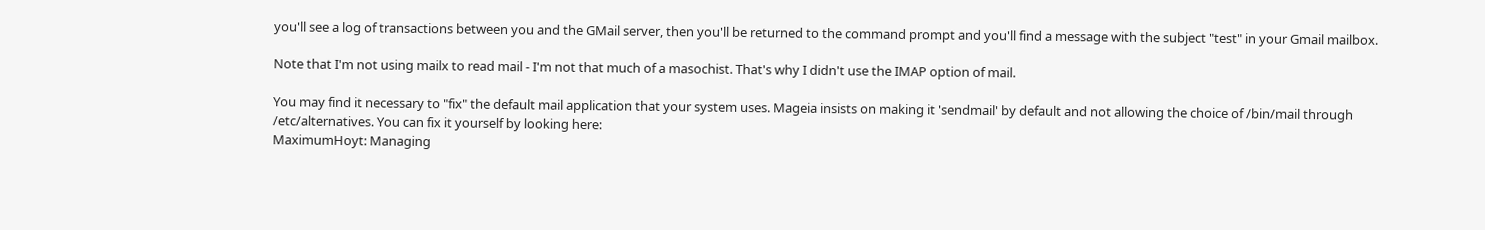you'll see a log of transactions between you and the GMail server, then you'll be returned to the command prompt and you'll find a message with the subject "test" in your Gmail mailbox.

Note that I'm not using mailx to read mail - I'm not that much of a masochist. That's why I didn't use the IMAP option of mail.

You may find it necessary to "fix" the default mail application that your system uses. Mageia insists on making it 'sendmail' by default and not allowing the choice of /bin/mail through /etc/alternatives. You can fix it yourself by looking here:
MaximumHoyt: Managing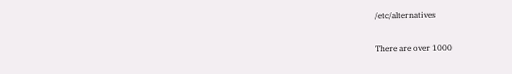/etc/alternatives

There are over 1000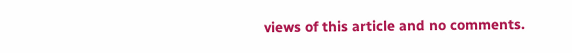views of this article and no comments.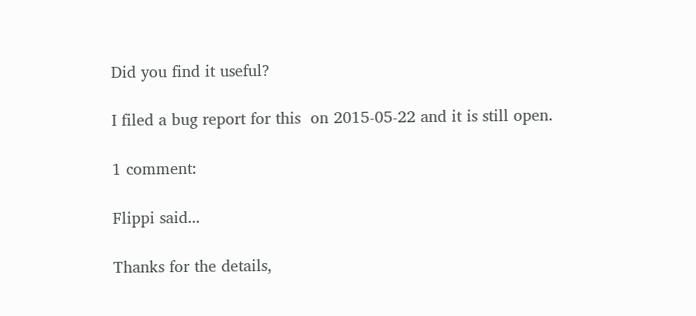Did you find it useful?

I filed a bug report for this  on 2015-05-22 and it is still open.

1 comment:

Flippi said...

Thanks for the details,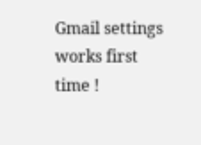Gmail settings works first time !